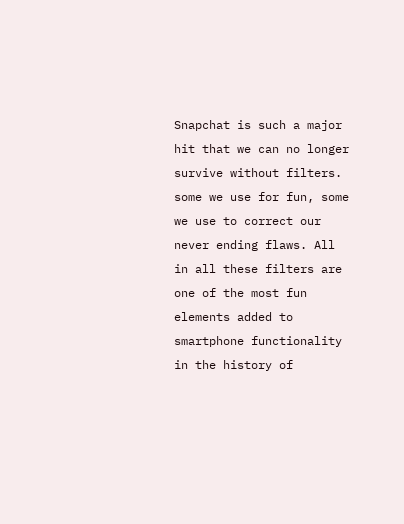Snapchat is such a major hit that we can no longer survive without filters. some we use for fun, some we use to correct our never ending flaws. All in all these filters are one of the most fun elements added to smartphone functionality in the history of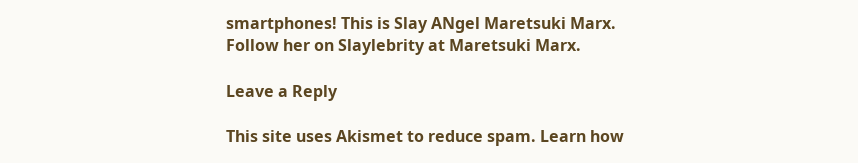smartphones! This is Slay ANgel Maretsuki Marx. Follow her on Slaylebrity at Maretsuki Marx.

Leave a Reply

This site uses Akismet to reduce spam. Learn how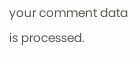your comment data is processed.